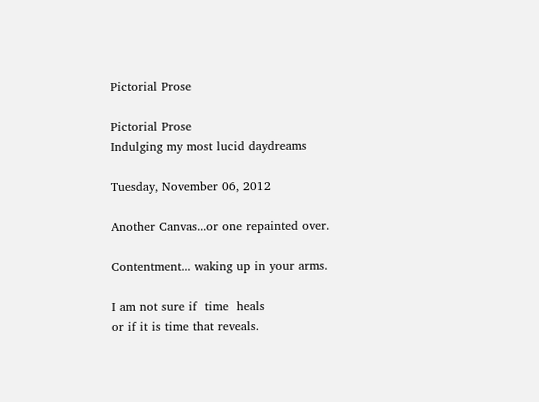Pictorial Prose

Pictorial Prose
Indulging my most lucid daydreams

Tuesday, November 06, 2012

Another Canvas...or one repainted over.

Contentment... waking up in your arms.

I am not sure if  time  heals
or if it is time that reveals.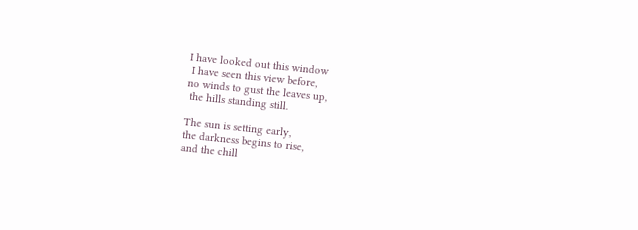I have looked out this window
 I have seen this view before,
no winds to gust the leaves up,
 the hills standing still.

The sun is setting early,
the darkness begins to rise,
and the chill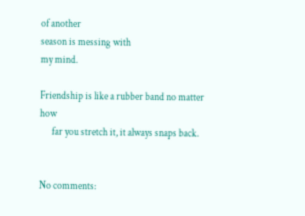of another
season is messing with
my mind.

Friendship is like a rubber band no matter how
      far you stretch it, it always snaps back.


No comments: